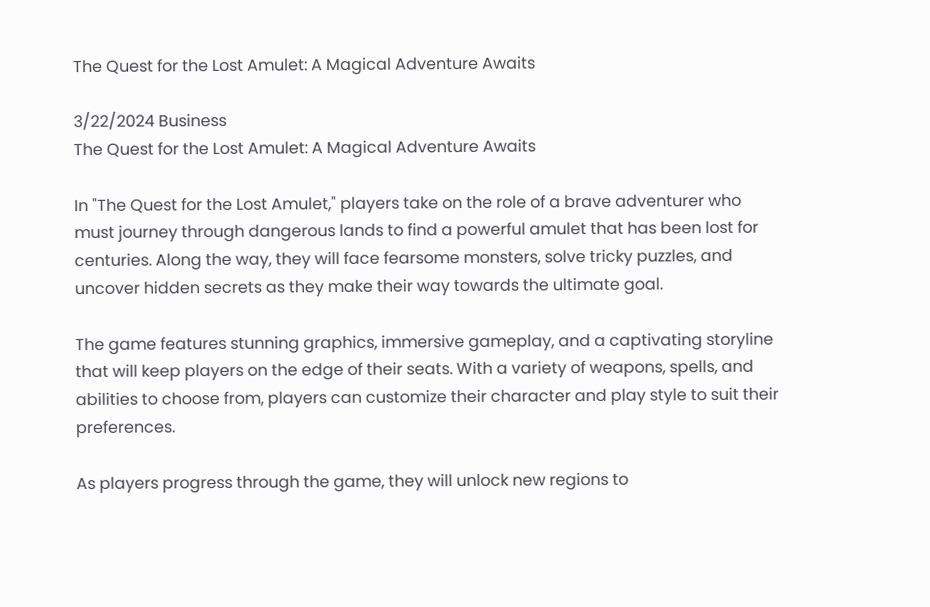The Quest for the Lost Amulet: A Magical Adventure Awaits

3/22/2024 Business
The Quest for the Lost Amulet: A Magical Adventure Awaits

In "The Quest for the Lost Amulet," players take on the role of a brave adventurer who must journey through dangerous lands to find a powerful amulet that has been lost for centuries. Along the way, they will face fearsome monsters, solve tricky puzzles, and uncover hidden secrets as they make their way towards the ultimate goal.

The game features stunning graphics, immersive gameplay, and a captivating storyline that will keep players on the edge of their seats. With a variety of weapons, spells, and abilities to choose from, players can customize their character and play style to suit their preferences.

As players progress through the game, they will unlock new regions to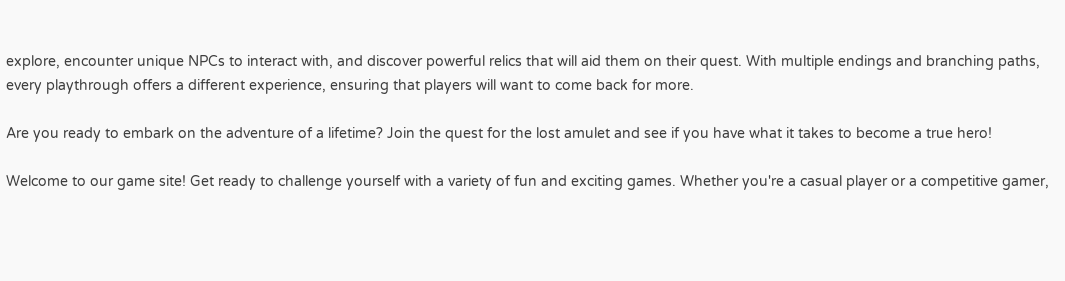explore, encounter unique NPCs to interact with, and discover powerful relics that will aid them on their quest. With multiple endings and branching paths, every playthrough offers a different experience, ensuring that players will want to come back for more.

Are you ready to embark on the adventure of a lifetime? Join the quest for the lost amulet and see if you have what it takes to become a true hero!

Welcome to our game site! Get ready to challenge yourself with a variety of fun and exciting games. Whether you're a casual player or a competitive gamer,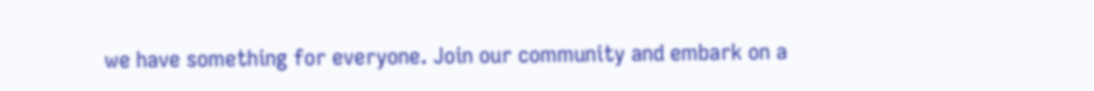we have something for everyone. Join our community and embark on a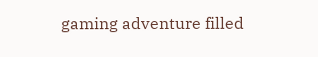gaming adventure filled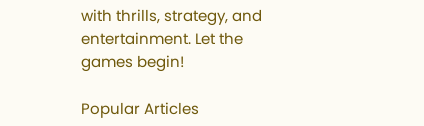with thrills, strategy, and entertainment. Let the games begin!

Popular Articles